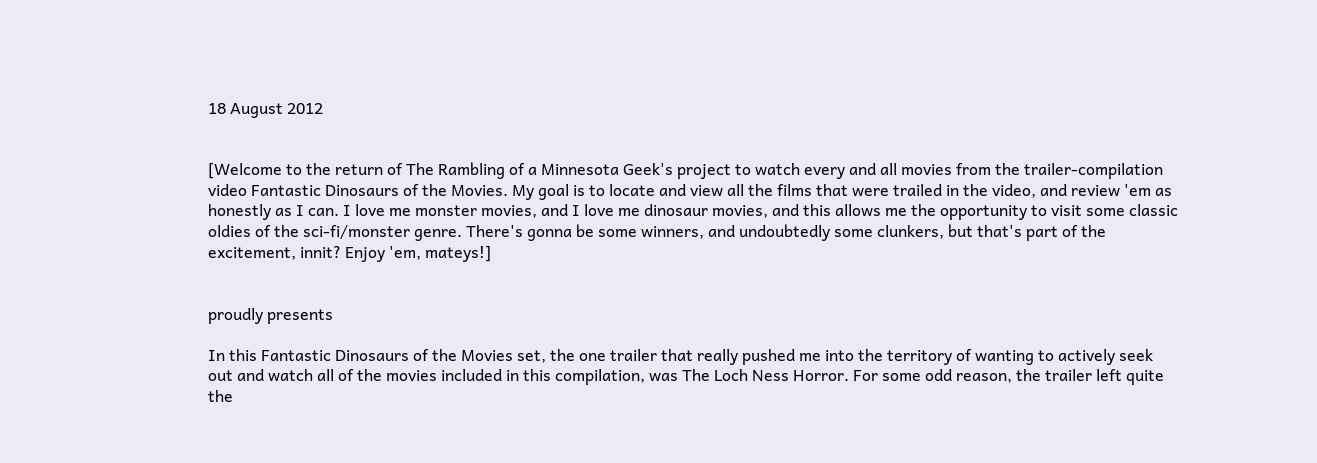18 August 2012


[Welcome to the return of The Rambling of a Minnesota Geek's project to watch every and all movies from the trailer-compilation video Fantastic Dinosaurs of the Movies. My goal is to locate and view all the films that were trailed in the video, and review 'em as honestly as I can. I love me monster movies, and I love me dinosaur movies, and this allows me the opportunity to visit some classic oldies of the sci-fi/monster genre. There's gonna be some winners, and undoubtedly some clunkers, but that's part of the excitement, innit? Enjoy 'em, mateys!]


proudly presents

In this Fantastic Dinosaurs of the Movies set, the one trailer that really pushed me into the territory of wanting to actively seek out and watch all of the movies included in this compilation, was The Loch Ness Horror. For some odd reason, the trailer left quite the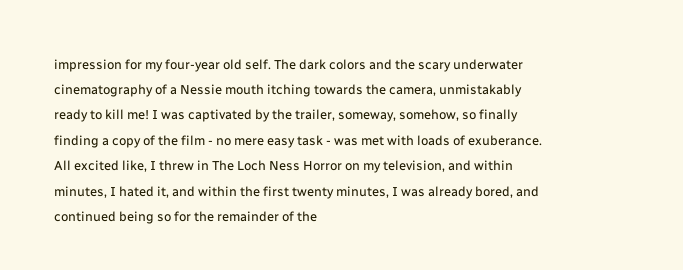impression for my four-year old self. The dark colors and the scary underwater cinematography of a Nessie mouth itching towards the camera, unmistakably ready to kill me! I was captivated by the trailer, someway, somehow, so finally finding a copy of the film - no mere easy task - was met with loads of exuberance. All excited like, I threw in The Loch Ness Horror on my television, and within minutes, I hated it, and within the first twenty minutes, I was already bored, and continued being so for the remainder of the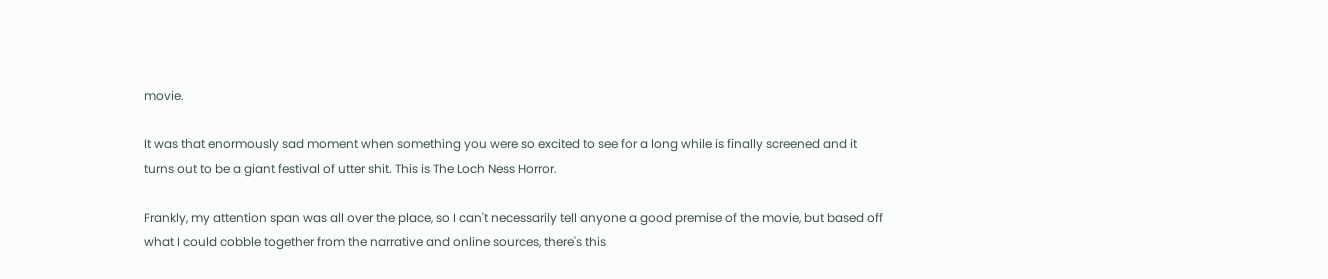movie.

It was that enormously sad moment when something you were so excited to see for a long while is finally screened and it turns out to be a giant festival of utter shit. This is The Loch Ness Horror.

Frankly, my attention span was all over the place, so I can't necessarily tell anyone a good premise of the movie, but based off what I could cobble together from the narrative and online sources, there's this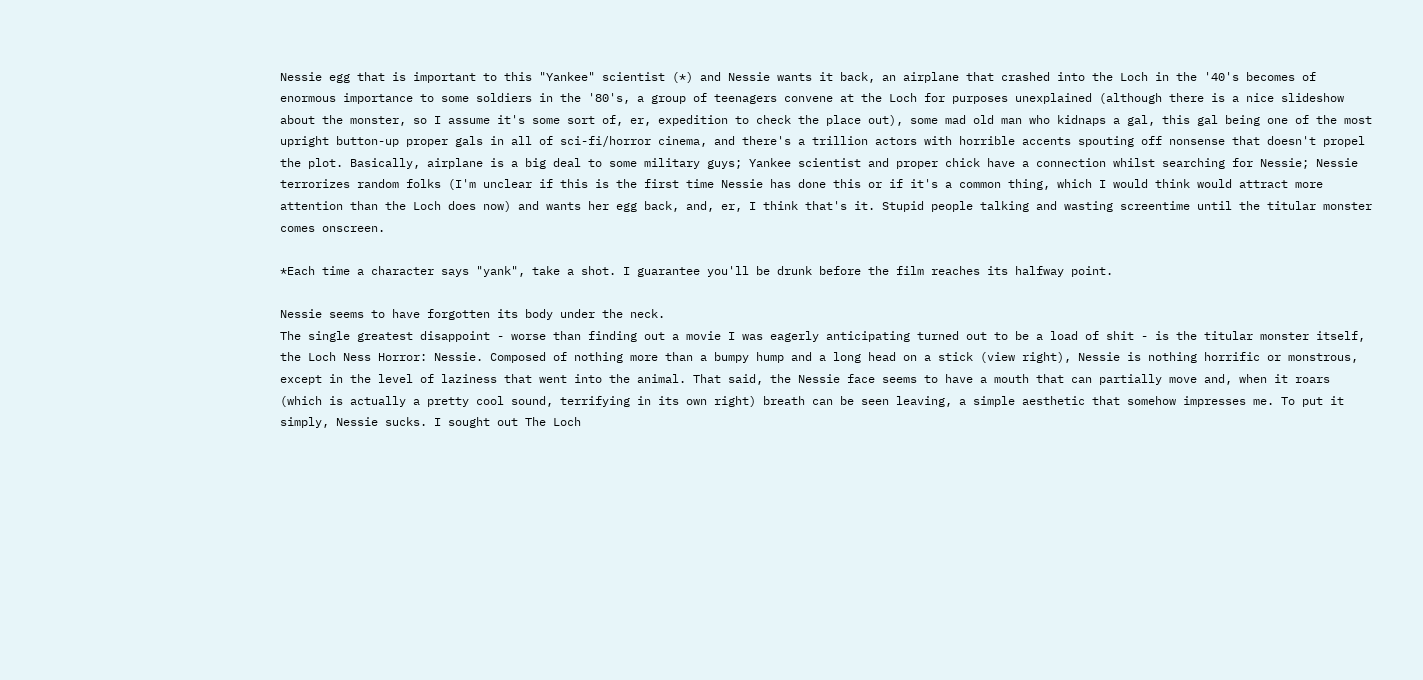Nessie egg that is important to this "Yankee" scientist (*) and Nessie wants it back, an airplane that crashed into the Loch in the '40's becomes of enormous importance to some soldiers in the '80's, a group of teenagers convene at the Loch for purposes unexplained (although there is a nice slideshow about the monster, so I assume it's some sort of, er, expedition to check the place out), some mad old man who kidnaps a gal, this gal being one of the most upright button-up proper gals in all of sci-fi/horror cinema, and there's a trillion actors with horrible accents spouting off nonsense that doesn't propel the plot. Basically, airplane is a big deal to some military guys; Yankee scientist and proper chick have a connection whilst searching for Nessie; Nessie terrorizes random folks (I'm unclear if this is the first time Nessie has done this or if it's a common thing, which I would think would attract more attention than the Loch does now) and wants her egg back, and, er, I think that's it. Stupid people talking and wasting screentime until the titular monster comes onscreen.

*Each time a character says "yank", take a shot. I guarantee you'll be drunk before the film reaches its halfway point.

Nessie seems to have forgotten its body under the neck.
The single greatest disappoint - worse than finding out a movie I was eagerly anticipating turned out to be a load of shit - is the titular monster itself, the Loch Ness Horror: Nessie. Composed of nothing more than a bumpy hump and a long head on a stick (view right), Nessie is nothing horrific or monstrous, except in the level of laziness that went into the animal. That said, the Nessie face seems to have a mouth that can partially move and, when it roars (which is actually a pretty cool sound, terrifying in its own right) breath can be seen leaving, a simple aesthetic that somehow impresses me. To put it simply, Nessie sucks. I sought out The Loch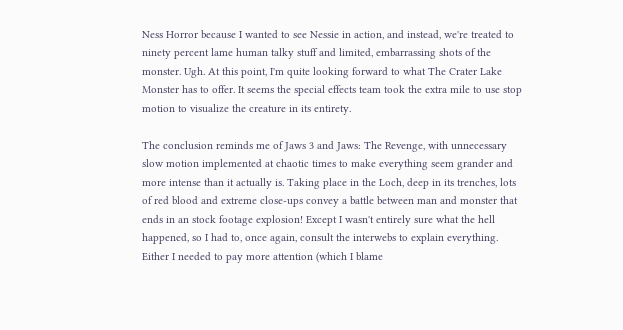Ness Horror because I wanted to see Nessie in action, and instead, we're treated to ninety percent lame human talky stuff and limited, embarrassing shots of the monster. Ugh. At this point, I'm quite looking forward to what The Crater Lake Monster has to offer. It seems the special effects team took the extra mile to use stop motion to visualize the creature in its entirety.

The conclusion reminds me of Jaws 3 and Jaws: The Revenge, with unnecessary slow motion implemented at chaotic times to make everything seem grander and more intense than it actually is. Taking place in the Loch, deep in its trenches, lots of red blood and extreme close-ups convey a battle between man and monster that ends in an stock footage explosion! Except I wasn't entirely sure what the hell happened, so I had to, once again, consult the interwebs to explain everything. Either I needed to pay more attention (which I blame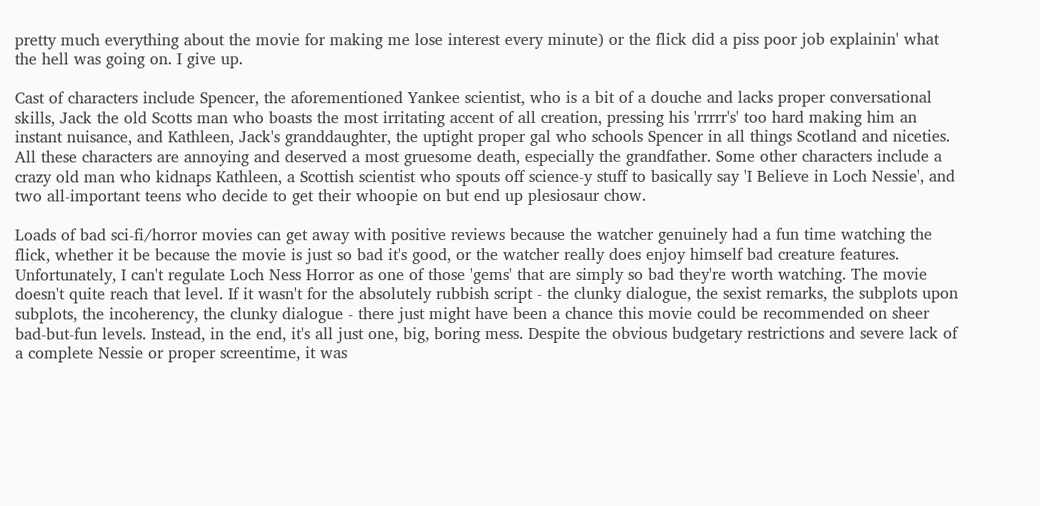pretty much everything about the movie for making me lose interest every minute) or the flick did a piss poor job explainin' what the hell was going on. I give up.

Cast of characters include Spencer, the aforementioned Yankee scientist, who is a bit of a douche and lacks proper conversational skills, Jack the old Scotts man who boasts the most irritating accent of all creation, pressing his 'rrrrr's' too hard making him an instant nuisance, and Kathleen, Jack's granddaughter, the uptight proper gal who schools Spencer in all things Scotland and niceties. All these characters are annoying and deserved a most gruesome death, especially the grandfather. Some other characters include a crazy old man who kidnaps Kathleen, a Scottish scientist who spouts off science-y stuff to basically say 'I Believe in Loch Nessie', and two all-important teens who decide to get their whoopie on but end up plesiosaur chow.

Loads of bad sci-fi/horror movies can get away with positive reviews because the watcher genuinely had a fun time watching the flick, whether it be because the movie is just so bad it's good, or the watcher really does enjoy himself bad creature features. Unfortunately, I can't regulate Loch Ness Horror as one of those 'gems' that are simply so bad they're worth watching. The movie doesn't quite reach that level. If it wasn't for the absolutely rubbish script - the clunky dialogue, the sexist remarks, the subplots upon subplots, the incoherency, the clunky dialogue - there just might have been a chance this movie could be recommended on sheer bad-but-fun levels. Instead, in the end, it's all just one, big, boring mess. Despite the obvious budgetary restrictions and severe lack of a complete Nessie or proper screentime, it was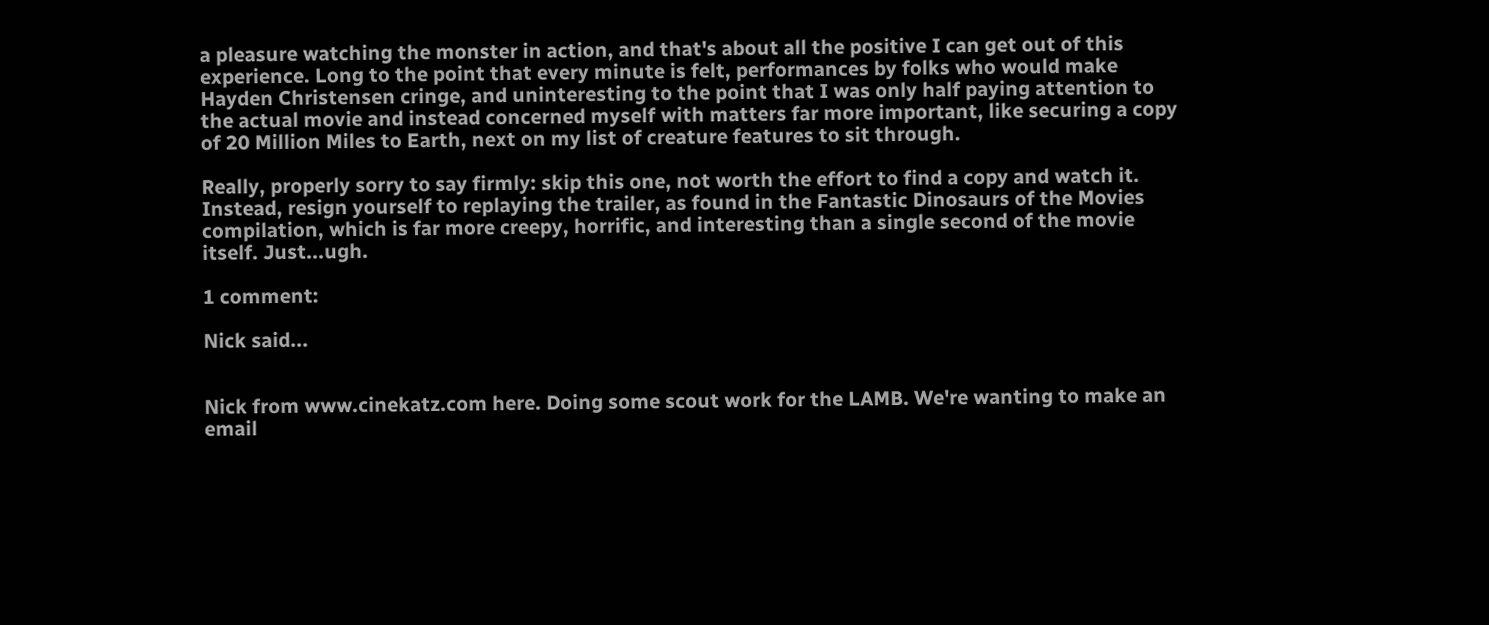a pleasure watching the monster in action, and that's about all the positive I can get out of this experience. Long to the point that every minute is felt, performances by folks who would make Hayden Christensen cringe, and uninteresting to the point that I was only half paying attention to the actual movie and instead concerned myself with matters far more important, like securing a copy of 20 Million Miles to Earth, next on my list of creature features to sit through.

Really, properly sorry to say firmly: skip this one, not worth the effort to find a copy and watch it. Instead, resign yourself to replaying the trailer, as found in the Fantastic Dinosaurs of the Movies compilation, which is far more creepy, horrific, and interesting than a single second of the movie itself. Just...ugh.

1 comment:

Nick said...


Nick from www.cinekatz.com here. Doing some scout work for the LAMB. We're wanting to make an email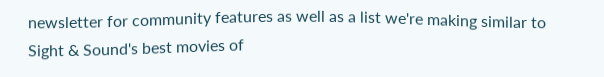newsletter for community features as well as a list we're making similar to Sight & Sound's best movies of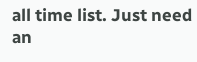all time list. Just need an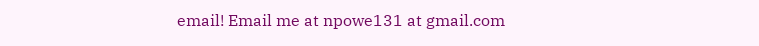email! Email me at npowe131 at gmail.com